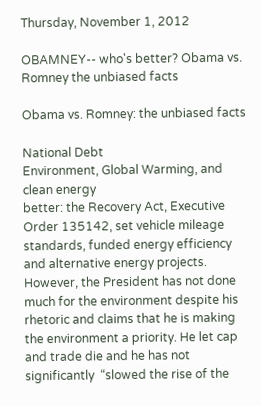Thursday, November 1, 2012

OBAMNEY-- who's better? Obama vs. Romney the unbiased facts

Obama vs. Romney: the unbiased facts

National Debt
Environment, Global Warming, and clean energy
better: the Recovery Act, Executive Order 135142, set vehicle mileage standards, funded energy efficiency and alternative energy projects. However, the President has not done much for the environment despite his rhetoric and claims that he is making the environment a priority. He let cap and trade die and he has not significantly  “slowed the rise of the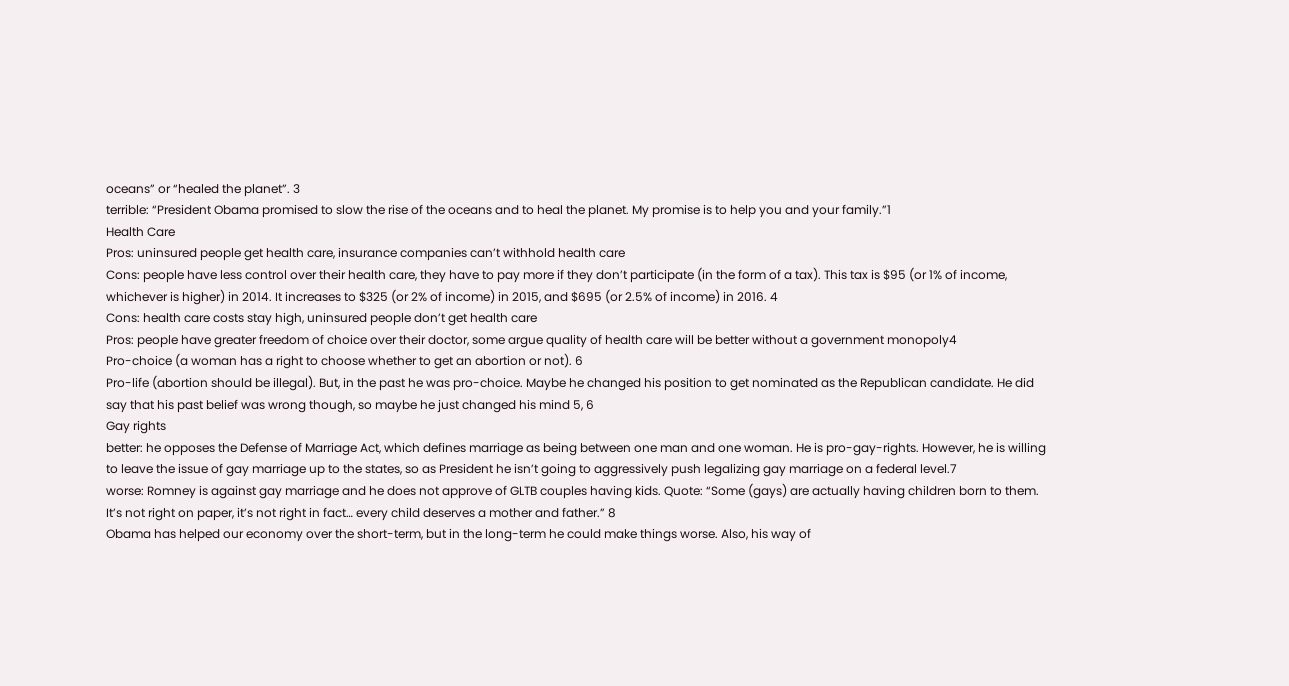oceans” or “healed the planet”. 3
terrible: “President Obama promised to slow the rise of the oceans and to heal the planet. My promise is to help you and your family.”1
Health Care
Pros: uninsured people get health care, insurance companies can’t withhold health care
Cons: people have less control over their health care, they have to pay more if they don’t participate (in the form of a tax). This tax is $95 (or 1% of income, whichever is higher) in 2014. It increases to $325 (or 2% of income) in 2015, and $695 (or 2.5% of income) in 2016. 4
Cons: health care costs stay high, uninsured people don’t get health care
Pros: people have greater freedom of choice over their doctor, some argue quality of health care will be better without a government monopoly4
Pro-choice (a woman has a right to choose whether to get an abortion or not). 6
Pro-life (abortion should be illegal). But, in the past he was pro-choice. Maybe he changed his position to get nominated as the Republican candidate. He did say that his past belief was wrong though, so maybe he just changed his mind 5, 6
Gay rights
better: he opposes the Defense of Marriage Act, which defines marriage as being between one man and one woman. He is pro-gay-rights. However, he is willing to leave the issue of gay marriage up to the states, so as President he isn’t going to aggressively push legalizing gay marriage on a federal level.7
worse: Romney is against gay marriage and he does not approve of GLTB couples having kids. Quote: “Some (gays) are actually having children born to them. It’s not right on paper, it’s not right in fact… every child deserves a mother and father.” 8
Obama has helped our economy over the short-term, but in the long-term he could make things worse. Also, his way of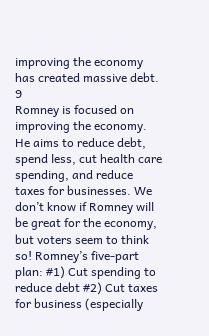improving the economy has created massive debt. 9
Romney is focused on improving the economy. He aims to reduce debt, spend less, cut health care spending, and reduce taxes for businesses. We don’t know if Romney will be great for the economy, but voters seem to think so! Romney’s five-part plan: #1) Cut spending to reduce debt #2) Cut taxes for business (especially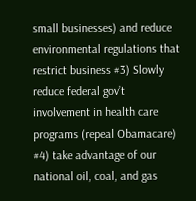small businesses) and reduce environmental regulations that restrict business #3) Slowly reduce federal gov’t involvement in health care programs (repeal Obamacare) #4) take advantage of our national oil, coal, and gas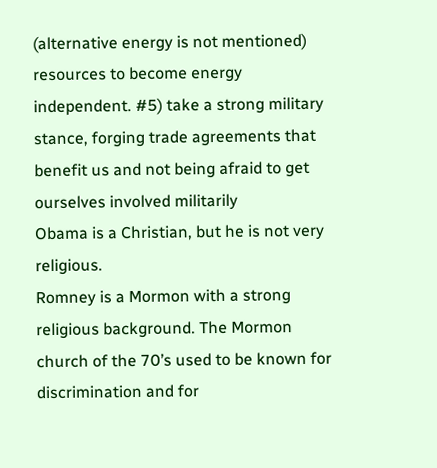(alternative energy is not mentioned) resources to become energy independent. #5) take a strong military stance, forging trade agreements that benefit us and not being afraid to get ourselves involved militarily
Obama is a Christian, but he is not very religious.
Romney is a Mormon with a strong religious background. The Mormon church of the 70’s used to be known for discrimination and for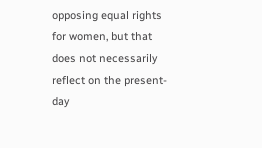opposing equal rights for women, but that does not necessarily reflect on the present-day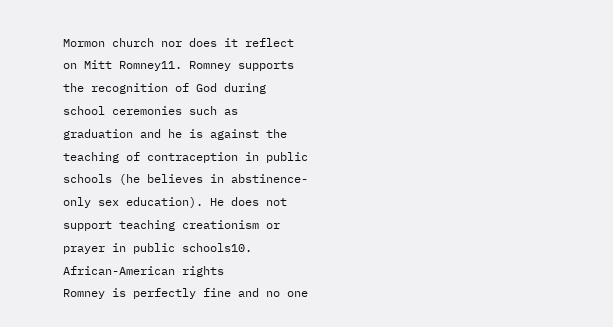Mormon church nor does it reflect on Mitt Romney11. Romney supports the recognition of God during school ceremonies such as graduation and he is against the teaching of contraception in public schools (he believes in abstinence-only sex education). He does not support teaching creationism or prayer in public schools10.
African-American rights
Romney is perfectly fine and no one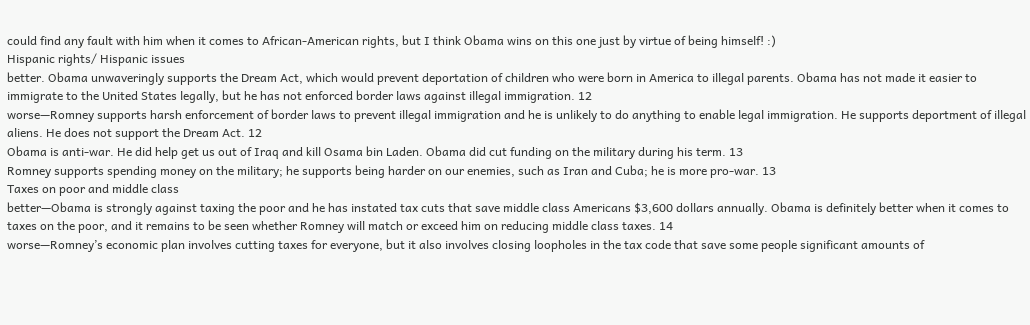could find any fault with him when it comes to African-American rights, but I think Obama wins on this one just by virtue of being himself! :)
Hispanic rights/ Hispanic issues
better. Obama unwaveringly supports the Dream Act, which would prevent deportation of children who were born in America to illegal parents. Obama has not made it easier to immigrate to the United States legally, but he has not enforced border laws against illegal immigration. 12
worse—Romney supports harsh enforcement of border laws to prevent illegal immigration and he is unlikely to do anything to enable legal immigration. He supports deportment of illegal aliens. He does not support the Dream Act. 12
Obama is anti-war. He did help get us out of Iraq and kill Osama bin Laden. Obama did cut funding on the military during his term. 13
Romney supports spending money on the military; he supports being harder on our enemies, such as Iran and Cuba; he is more pro-war. 13
Taxes on poor and middle class
better—Obama is strongly against taxing the poor and he has instated tax cuts that save middle class Americans $3,600 dollars annually. Obama is definitely better when it comes to taxes on the poor, and it remains to be seen whether Romney will match or exceed him on reducing middle class taxes. 14
worse—Romney’s economic plan involves cutting taxes for everyone, but it also involves closing loopholes in the tax code that save some people significant amounts of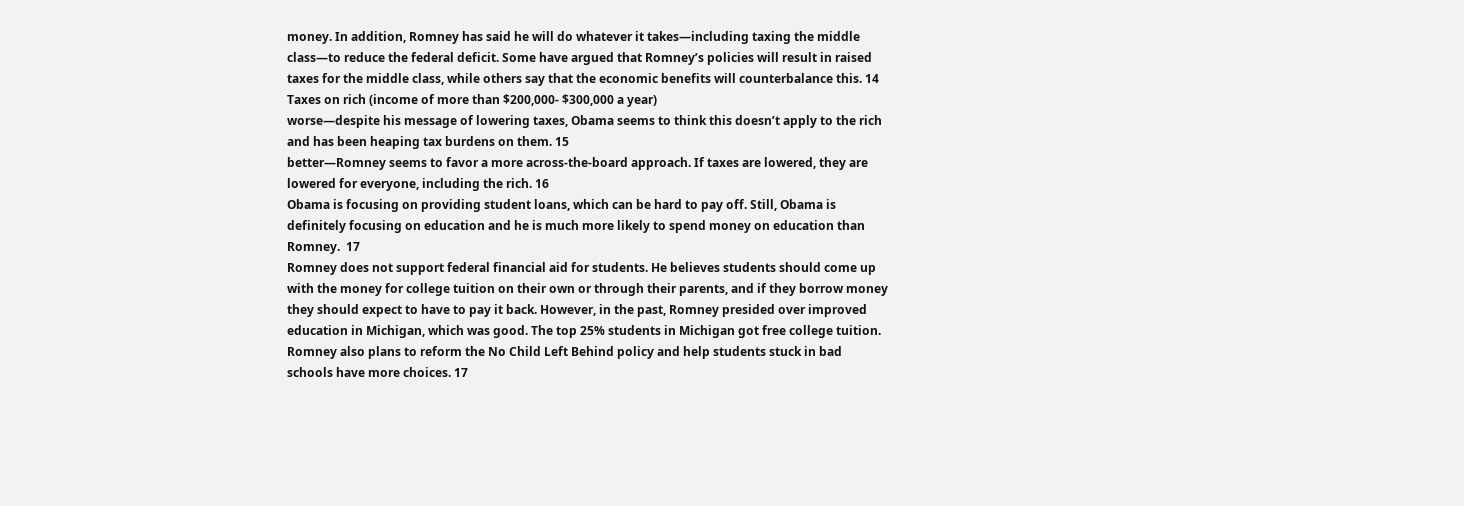money. In addition, Romney has said he will do whatever it takes—including taxing the middle class—to reduce the federal deficit. Some have argued that Romney’s policies will result in raised taxes for the middle class, while others say that the economic benefits will counterbalance this. 14
Taxes on rich (income of more than $200,000- $300,000 a year)
worse—despite his message of lowering taxes, Obama seems to think this doesn’t apply to the rich and has been heaping tax burdens on them. 15
better—Romney seems to favor a more across-the-board approach. If taxes are lowered, they are lowered for everyone, including the rich. 16
Obama is focusing on providing student loans, which can be hard to pay off. Still, Obama is definitely focusing on education and he is much more likely to spend money on education than Romney.  17
Romney does not support federal financial aid for students. He believes students should come up with the money for college tuition on their own or through their parents, and if they borrow money they should expect to have to pay it back. However, in the past, Romney presided over improved education in Michigan, which was good. The top 25% students in Michigan got free college tuition. Romney also plans to reform the No Child Left Behind policy and help students stuck in bad schools have more choices. 17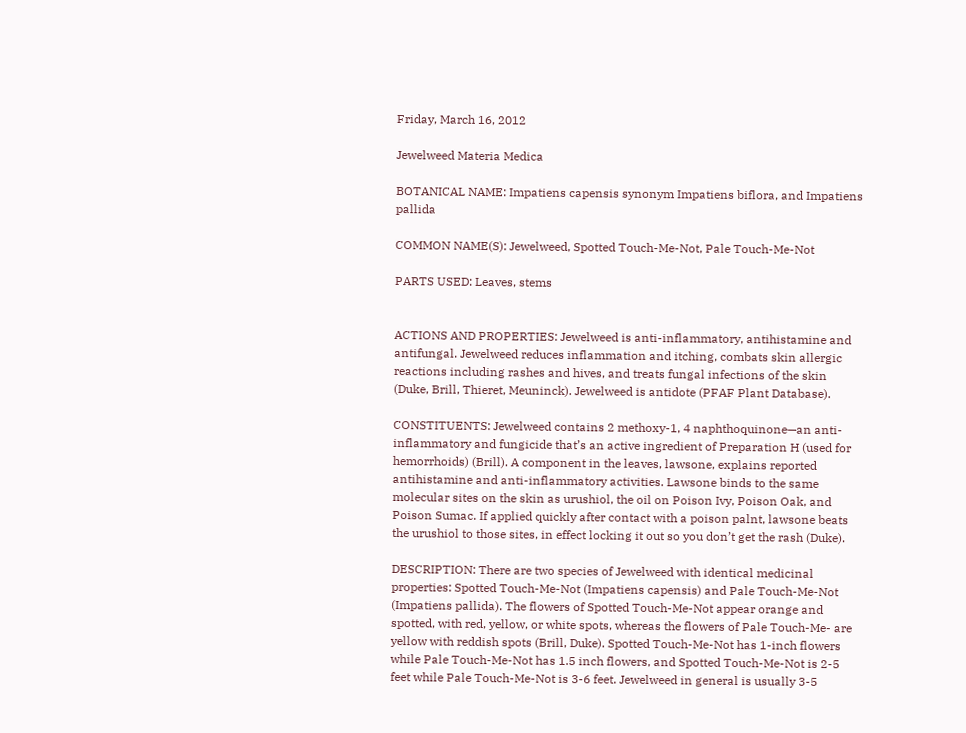Friday, March 16, 2012

Jewelweed Materia Medica

BOTANICAL NAME: Impatiens capensis synonym Impatiens biflora, and Impatiens pallida

COMMON NAME(S): Jewelweed, Spotted Touch-Me-Not, Pale Touch-Me-Not

PARTS USED: Leaves, stems


ACTIONS AND PROPERTIES: Jewelweed is anti-inflammatory, antihistamine and antifungal. Jewelweed reduces inflammation and itching, combats skin allergic reactions including rashes and hives, and treats fungal infections of the skin (Duke, Brill, Thieret, Meuninck). Jewelweed is antidote (PFAF Plant Database).

CONSTITUENTS: Jewelweed contains 2 methoxy-1, 4 naphthoquinone—an anti-inflammatory and fungicide that’s an active ingredient of Preparation H (used for hemorrhoids) (Brill). A component in the leaves, lawsone, explains reported antihistamine and anti-inflammatory activities. Lawsone binds to the same molecular sites on the skin as urushiol, the oil on Poison Ivy, Poison Oak, and Poison Sumac. If applied quickly after contact with a poison palnt, lawsone beats the urushiol to those sites, in effect locking it out so you don’t get the rash (Duke).

DESCRIPTION: There are two species of Jewelweed with identical medicinal properties: Spotted Touch-Me-Not (Impatiens capensis) and Pale Touch-Me-Not (Impatiens pallida). The flowers of Spotted Touch-Me-Not appear orange and spotted, with red, yellow, or white spots, whereas the flowers of Pale Touch-Me- are yellow with reddish spots (Brill, Duke). Spotted Touch-Me-Not has 1-inch flowers while Pale Touch-Me-Not has 1.5 inch flowers, and Spotted Touch-Me-Not is 2-5 feet while Pale Touch-Me-Not is 3-6 feet. Jewelweed in general is usually 3-5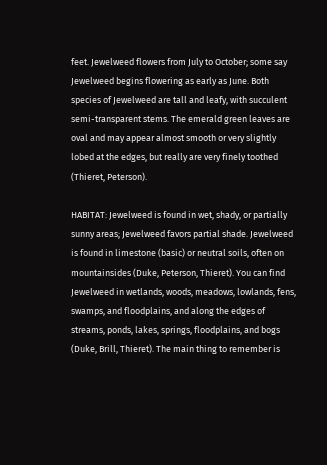feet. Jewelweed flowers from July to October; some say Jewelweed begins flowering as early as June. Both species of Jewelweed are tall and leafy, with succulent semi-transparent stems. The emerald green leaves are oval and may appear almost smooth or very slightly lobed at the edges, but really are very finely toothed (Thieret, Peterson).

HABITAT: Jewelweed is found in wet, shady, or partially sunny areas; Jewelweed favors partial shade. Jewelweed is found in limestone (basic) or neutral soils, often on mountainsides (Duke, Peterson, Thieret). You can find Jewelweed in wetlands, woods, meadows, lowlands, fens, swamps, and floodplains, and along the edges of streams, ponds, lakes, springs, floodplains, and bogs (Duke, Brill, Thieret). The main thing to remember is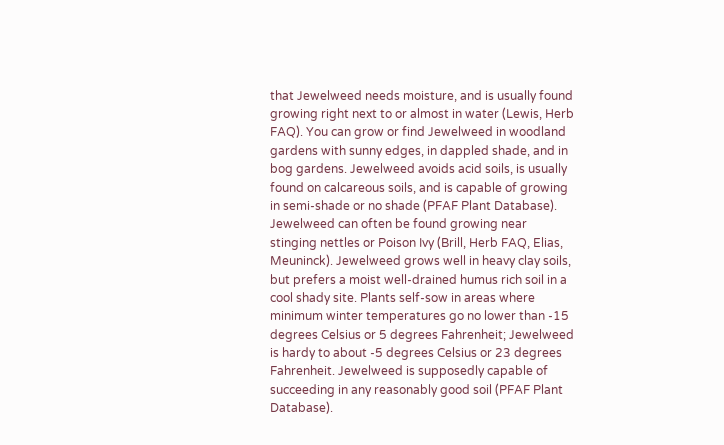that Jewelweed needs moisture, and is usually found growing right next to or almost in water (Lewis, Herb FAQ). You can grow or find Jewelweed in woodland gardens with sunny edges, in dappled shade, and in bog gardens. Jewelweed avoids acid soils, is usually found on calcareous soils, and is capable of growing in semi-shade or no shade (PFAF Plant Database). Jewelweed can often be found growing near stinging nettles or Poison Ivy (Brill, Herb FAQ, Elias, Meuninck). Jewelweed grows well in heavy clay soils, but prefers a moist well-drained humus rich soil in a cool shady site. Plants self-sow in areas where minimum winter temperatures go no lower than -15 degrees Celsius or 5 degrees Fahrenheit; Jewelweed is hardy to about -5 degrees Celsius or 23 degrees Fahrenheit. Jewelweed is supposedly capable of succeeding in any reasonably good soil (PFAF Plant Database).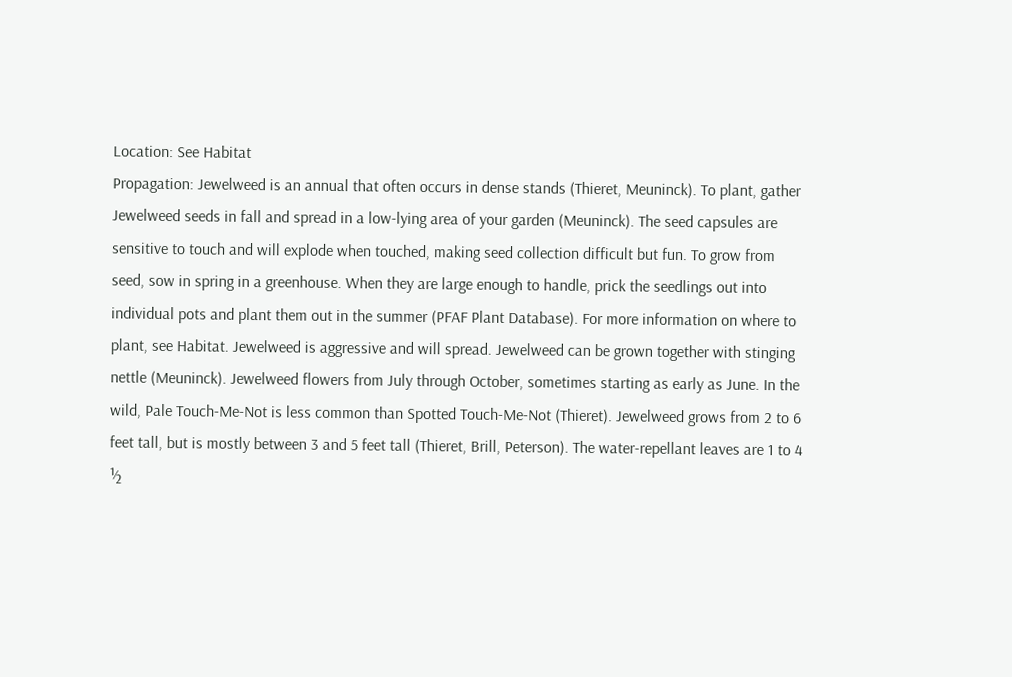Location: See Habitat
Propagation: Jewelweed is an annual that often occurs in dense stands (Thieret, Meuninck). To plant, gather Jewelweed seeds in fall and spread in a low-lying area of your garden (Meuninck). The seed capsules are sensitive to touch and will explode when touched, making seed collection difficult but fun. To grow from seed, sow in spring in a greenhouse. When they are large enough to handle, prick the seedlings out into individual pots and plant them out in the summer (PFAF Plant Database). For more information on where to plant, see Habitat. Jewelweed is aggressive and will spread. Jewelweed can be grown together with stinging nettle (Meuninck). Jewelweed flowers from July through October, sometimes starting as early as June. In the wild, Pale Touch-Me-Not is less common than Spotted Touch-Me-Not (Thieret). Jewelweed grows from 2 to 6 feet tall, but is mostly between 3 and 5 feet tall (Thieret, Brill, Peterson). The water-repellant leaves are 1 to 4 ½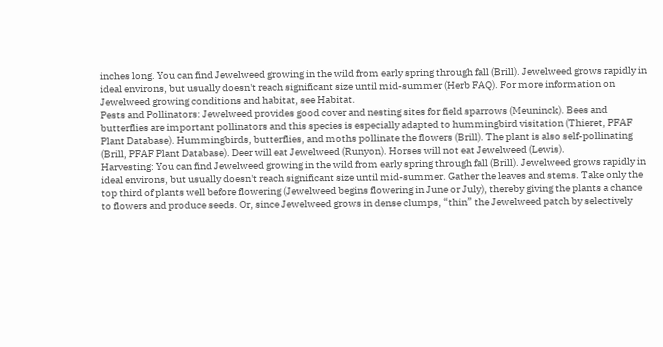inches long. You can find Jewelweed growing in the wild from early spring through fall (Brill). Jewelweed grows rapidly in ideal environs, but usually doesn't reach significant size until mid-summer (Herb FAQ). For more information on Jewelweed growing conditions and habitat, see Habitat.
Pests and Pollinators: Jewelweed provides good cover and nesting sites for field sparrows (Meuninck). Bees and butterflies are important pollinators and this species is especially adapted to hummingbird visitation (Thieret, PFAF Plant Database). Hummingbirds, butterflies, and moths pollinate the flowers (Brill). The plant is also self-pollinating (Brill, PFAF Plant Database). Deer will eat Jewelweed (Runyon). Horses will not eat Jewelweed (Lewis).
Harvesting: You can find Jewelweed growing in the wild from early spring through fall (Brill). Jewelweed grows rapidly in ideal environs, but usually doesn't reach significant size until mid-summer. Gather the leaves and stems. Take only the top third of plants well before flowering (Jewelweed begins flowering in June or July), thereby giving the plants a chance to flowers and produce seeds. Or, since Jewelweed grows in dense clumps, “thin” the Jewelweed patch by selectively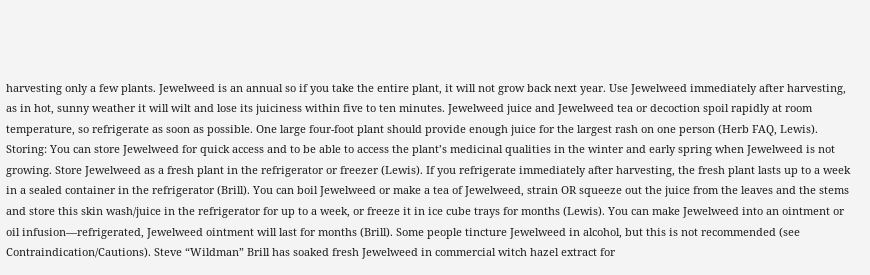harvesting only a few plants. Jewelweed is an annual so if you take the entire plant, it will not grow back next year. Use Jewelweed immediately after harvesting, as in hot, sunny weather it will wilt and lose its juiciness within five to ten minutes. Jewelweed juice and Jewelweed tea or decoction spoil rapidly at room temperature, so refrigerate as soon as possible. One large four-foot plant should provide enough juice for the largest rash on one person (Herb FAQ, Lewis).
Storing: You can store Jewelweed for quick access and to be able to access the plant’s medicinal qualities in the winter and early spring when Jewelweed is not growing. Store Jewelweed as a fresh plant in the refrigerator or freezer (Lewis). If you refrigerate immediately after harvesting, the fresh plant lasts up to a week in a sealed container in the refrigerator (Brill). You can boil Jewelweed or make a tea of Jewelweed, strain OR squeeze out the juice from the leaves and the stems and store this skin wash/juice in the refrigerator for up to a week, or freeze it in ice cube trays for months (Lewis). You can make Jewelweed into an ointment or oil infusion—refrigerated, Jewelweed ointment will last for months (Brill). Some people tincture Jewelweed in alcohol, but this is not recommended (see Contraindication/Cautions). Steve “Wildman” Brill has soaked fresh Jewelweed in commercial witch hazel extract for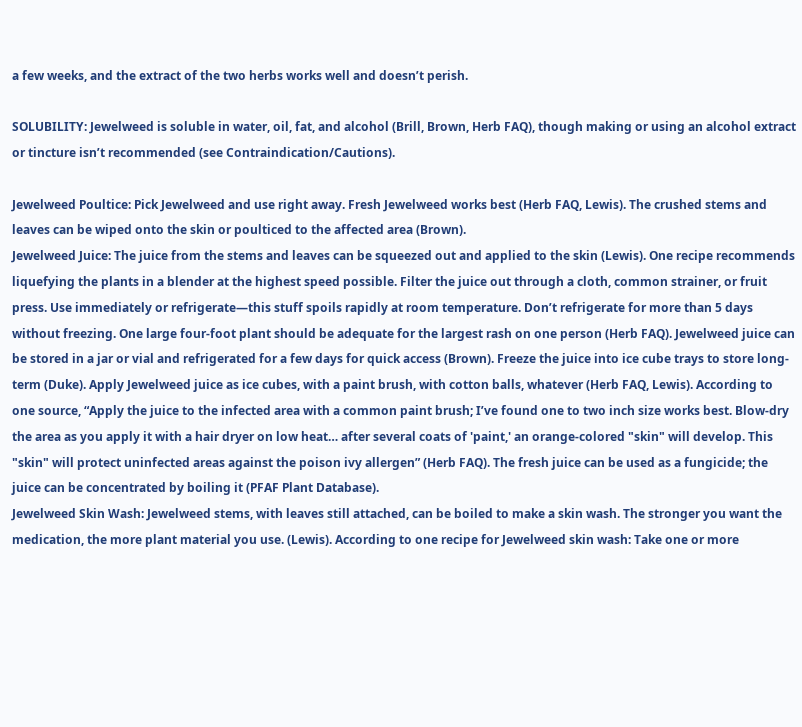a few weeks, and the extract of the two herbs works well and doesn’t perish.

SOLUBILITY: Jewelweed is soluble in water, oil, fat, and alcohol (Brill, Brown, Herb FAQ), though making or using an alcohol extract or tincture isn’t recommended (see Contraindication/Cautions).

Jewelweed Poultice: Pick Jewelweed and use right away. Fresh Jewelweed works best (Herb FAQ, Lewis). The crushed stems and leaves can be wiped onto the skin or poulticed to the affected area (Brown).
Jewelweed Juice: The juice from the stems and leaves can be squeezed out and applied to the skin (Lewis). One recipe recommends liquefying the plants in a blender at the highest speed possible. Filter the juice out through a cloth, common strainer, or fruit press. Use immediately or refrigerate—this stuff spoils rapidly at room temperature. Don’t refrigerate for more than 5 days without freezing. One large four-foot plant should be adequate for the largest rash on one person (Herb FAQ). Jewelweed juice can be stored in a jar or vial and refrigerated for a few days for quick access (Brown). Freeze the juice into ice cube trays to store long-term (Duke). Apply Jewelweed juice as ice cubes, with a paint brush, with cotton balls, whatever (Herb FAQ, Lewis). According to one source, “Apply the juice to the infected area with a common paint brush; I’ve found one to two inch size works best. Blow-dry the area as you apply it with a hair dryer on low heat… after several coats of 'paint,' an orange-colored "skin" will develop. This "skin" will protect uninfected areas against the poison ivy allergen” (Herb FAQ). The fresh juice can be used as a fungicide; the juice can be concentrated by boiling it (PFAF Plant Database).
Jewelweed Skin Wash: Jewelweed stems, with leaves still attached, can be boiled to make a skin wash. The stronger you want the medication, the more plant material you use. (Lewis). According to one recipe for Jewelweed skin wash: Take one or more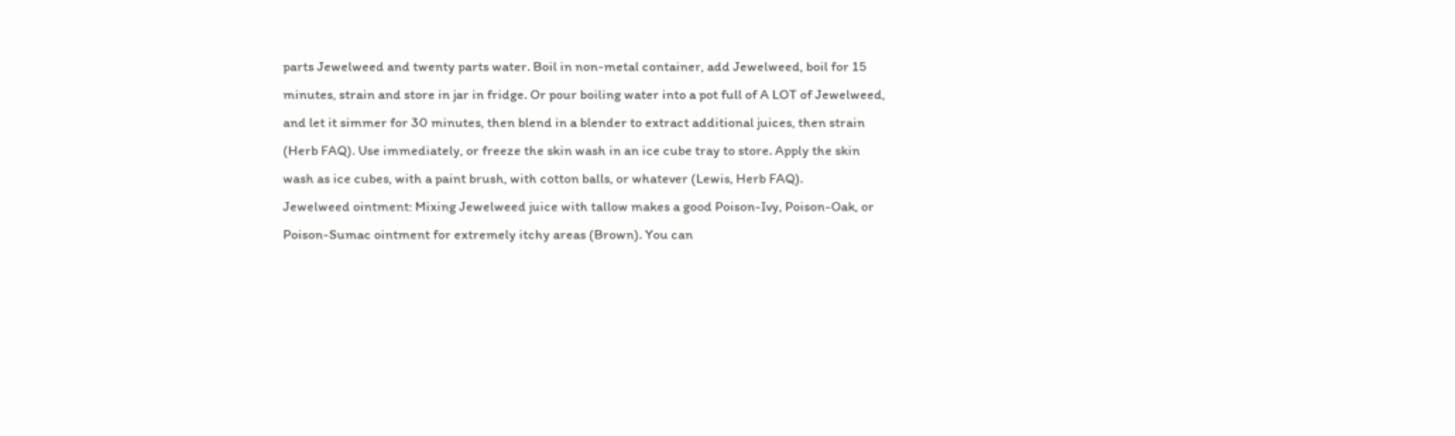parts Jewelweed and twenty parts water. Boil in non-metal container, add Jewelweed, boil for 15 minutes, strain and store in jar in fridge. Or pour boiling water into a pot full of A LOT of Jewelweed, and let it simmer for 30 minutes, then blend in a blender to extract additional juices, then strain (Herb FAQ). Use immediately, or freeze the skin wash in an ice cube tray to store. Apply the skin wash as ice cubes, with a paint brush, with cotton balls, or whatever (Lewis, Herb FAQ).
Jewelweed ointment: Mixing Jewelweed juice with tallow makes a good Poison-Ivy, Poison-Oak, or Poison-Sumac ointment for extremely itchy areas (Brown). You can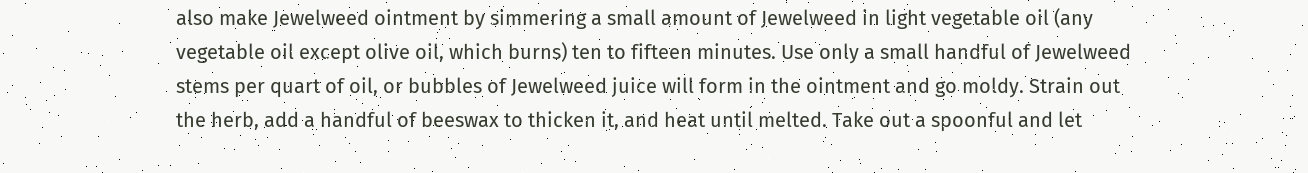also make Jewelweed ointment by simmering a small amount of Jewelweed in light vegetable oil (any vegetable oil except olive oil, which burns) ten to fifteen minutes. Use only a small handful of Jewelweed stems per quart of oil, or bubbles of Jewelweed juice will form in the ointment and go moldy. Strain out the herb, add a handful of beeswax to thicken it, and heat until melted. Take out a spoonful and let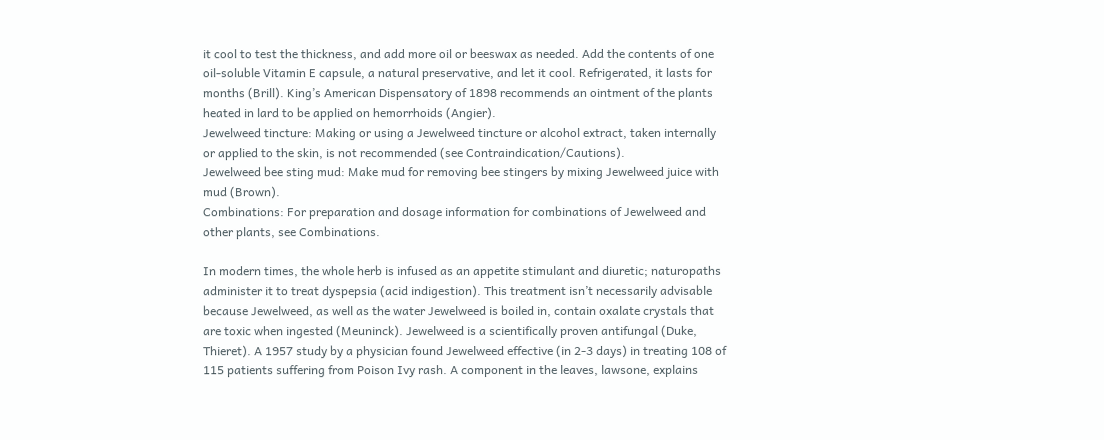it cool to test the thickness, and add more oil or beeswax as needed. Add the contents of one oil-soluble Vitamin E capsule, a natural preservative, and let it cool. Refrigerated, it lasts for months (Brill). King’s American Dispensatory of 1898 recommends an ointment of the plants heated in lard to be applied on hemorrhoids (Angier).
Jewelweed tincture: Making or using a Jewelweed tincture or alcohol extract, taken internally or applied to the skin, is not recommended (see Contraindication/Cautions).
Jewelweed bee sting mud: Make mud for removing bee stingers by mixing Jewelweed juice with mud (Brown).
Combinations: For preparation and dosage information for combinations of Jewelweed and other plants, see Combinations.

In modern times, the whole herb is infused as an appetite stimulant and diuretic; naturopaths administer it to treat dyspepsia (acid indigestion). This treatment isn’t necessarily advisable because Jewelweed, as well as the water Jewelweed is boiled in, contain oxalate crystals that are toxic when ingested (Meuninck). Jewelweed is a scientifically proven antifungal (Duke, Thieret). A 1957 study by a physician found Jewelweed effective (in 2-3 days) in treating 108 of 115 patients suffering from Poison Ivy rash. A component in the leaves, lawsone, explains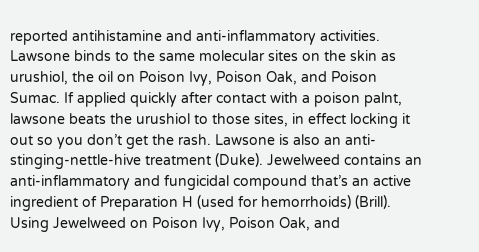reported antihistamine and anti-inflammatory activities. Lawsone binds to the same molecular sites on the skin as urushiol, the oil on Poison Ivy, Poison Oak, and Poison Sumac. If applied quickly after contact with a poison palnt, lawsone beats the urushiol to those sites, in effect locking it out so you don’t get the rash. Lawsone is also an anti-stinging-nettle-hive treatment (Duke). Jewelweed contains an anti-inflammatory and fungicidal compound that’s an active ingredient of Preparation H (used for hemorrhoids) (Brill).
Using Jewelweed on Poison Ivy, Poison Oak, and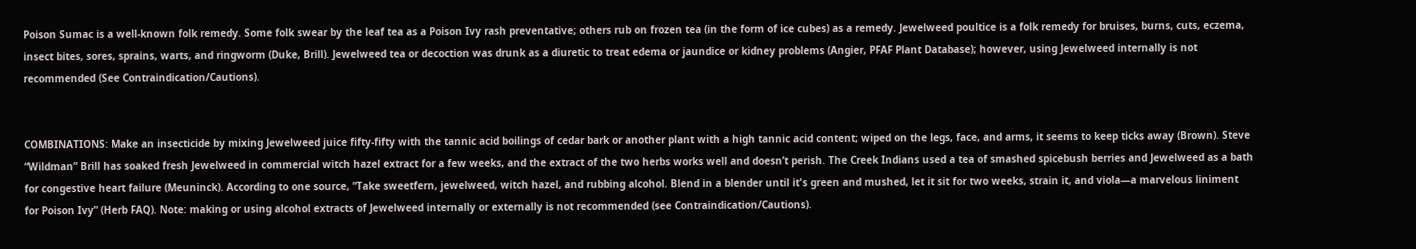Poison Sumac is a well-known folk remedy. Some folk swear by the leaf tea as a Poison Ivy rash preventative; others rub on frozen tea (in the form of ice cubes) as a remedy. Jewelweed poultice is a folk remedy for bruises, burns, cuts, eczema, insect bites, sores, sprains, warts, and ringworm (Duke, Brill). Jewelweed tea or decoction was drunk as a diuretic to treat edema or jaundice or kidney problems (Angier, PFAF Plant Database); however, using Jewelweed internally is not recommended (See Contraindication/Cautions).


COMBINATIONS: Make an insecticide by mixing Jewelweed juice fifty-fifty with the tannic acid boilings of cedar bark or another plant with a high tannic acid content; wiped on the legs, face, and arms, it seems to keep ticks away (Brown). Steve “Wildman” Brill has soaked fresh Jewelweed in commercial witch hazel extract for a few weeks, and the extract of the two herbs works well and doesn’t perish. The Creek Indians used a tea of smashed spicebush berries and Jewelweed as a bath for congestive heart failure (Meuninck). According to one source, “Take sweetfern, jewelweed, witch hazel, and rubbing alcohol. Blend in a blender until it's green and mushed, let it sit for two weeks, strain it, and viola—a marvelous liniment for Poison Ivy” (Herb FAQ). Note: making or using alcohol extracts of Jewelweed internally or externally is not recommended (see Contraindication/Cautions).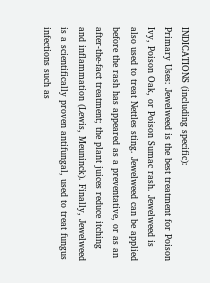INDICATIONS (including specific):
Primary Uses: Jewelweed is the best treatment for Poison Ivy, Poison Oak, or Poison Sumac rash. Jewelweed is also used to treat Nettles sting. Jewelweed can be applied before the rash has appeared as a preventative, or as an after-the-fact treatment; the plant juices reduce itching and inflammation (Lewis, Meuninck). Finally, Jewelweed is a scientifically proven antifungal, used to treat fungus infections such as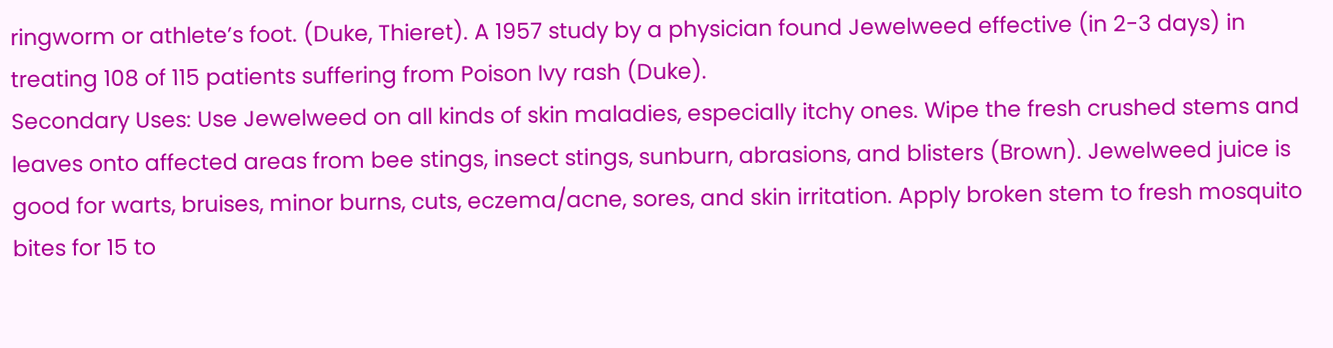ringworm or athlete’s foot. (Duke, Thieret). A 1957 study by a physician found Jewelweed effective (in 2-3 days) in treating 108 of 115 patients suffering from Poison Ivy rash (Duke).
Secondary Uses: Use Jewelweed on all kinds of skin maladies, especially itchy ones. Wipe the fresh crushed stems and leaves onto affected areas from bee stings, insect stings, sunburn, abrasions, and blisters (Brown). Jewelweed juice is good for warts, bruises, minor burns, cuts, eczema/acne, sores, and skin irritation. Apply broken stem to fresh mosquito bites for 15 to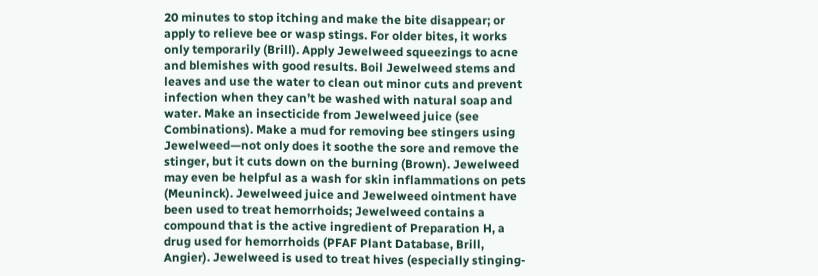20 minutes to stop itching and make the bite disappear; or apply to relieve bee or wasp stings. For older bites, it works only temporarily (Brill). Apply Jewelweed squeezings to acne and blemishes with good results. Boil Jewelweed stems and leaves and use the water to clean out minor cuts and prevent infection when they can’t be washed with natural soap and water. Make an insecticide from Jewelweed juice (see Combinations). Make a mud for removing bee stingers using Jewelweed—not only does it soothe the sore and remove the stinger, but it cuts down on the burning (Brown). Jewelweed may even be helpful as a wash for skin inflammations on pets (Meuninck). Jewelweed juice and Jewelweed ointment have been used to treat hemorrhoids; Jewelweed contains a compound that is the active ingredient of Preparation H, a drug used for hemorrhoids (PFAF Plant Database, Brill, Angier). Jewelweed is used to treat hives (especially stinging-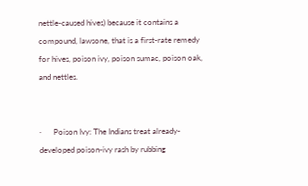nettle-caused hives) because it contains a compound, lawsone, that is a first-rate remedy for hives, poison ivy, poison sumac, poison oak, and nettles.


·      Poison Ivy: The Indians treat already-developed poison-ivy rash by rubbing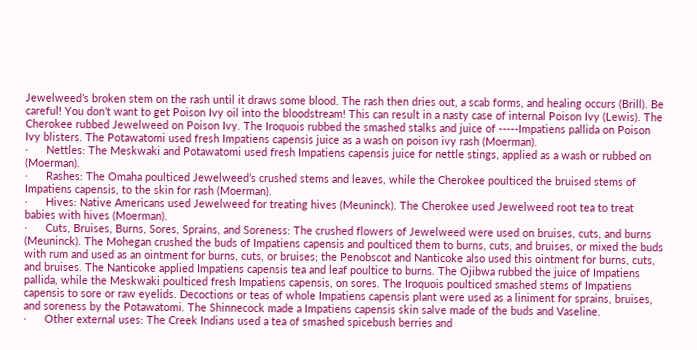Jewelweed’s broken stem on the rash until it draws some blood. The rash then dries out, a scab forms, and healing occurs (Brill). Be careful! You don’t want to get Poison Ivy oil into the bloodstream! This can result in a nasty case of internal Poison Ivy (Lewis). The Cherokee rubbed Jewelweed on Poison Ivy. The Iroquois rubbed the smashed stalks and juice of -----Impatiens pallida on Poison Ivy blisters. The Potawatomi used fresh Impatiens capensis juice as a wash on poison ivy rash (Moerman).
·      Nettles: The Meskwaki and Potawatomi used fresh Impatiens capensis juice for nettle stings, applied as a wash or rubbed on (Moerman).
·      Rashes: The Omaha poulticed Jewelweed’s crushed stems and leaves, while the Cherokee poulticed the bruised stems of Impatiens capensis, to the skin for rash (Moerman).
·      Hives: Native Americans used Jewelweed for treating hives (Meuninck). The Cherokee used Jewelweed root tea to treat babies with hives (Moerman).
·      Cuts, Bruises, Burns, Sores, Sprains, and Soreness: The crushed flowers of Jewelweed were used on bruises, cuts, and burns (Meuninck). The Mohegan crushed the buds of Impatiens capensis and poulticed them to burns, cuts, and bruises, or mixed the buds with rum and used as an ointment for burns, cuts, or bruises; the Penobscot and Nanticoke also used this ointment for burns, cuts, and bruises. The Nanticoke applied Impatiens capensis tea and leaf poultice to burns. The Ojibwa rubbed the juice of Impatiens pallida, while the Meskwaki poulticed fresh Impatiens capensis, on sores. The Iroquois poulticed smashed stems of Impatiens capensis to sore or raw eyelids. Decoctions or teas of whole Impatiens capensis plant were used as a liniment for sprains, bruises, and soreness by the Potawatomi. The Shinnecock made a Impatiens capensis skin salve made of the buds and Vaseline.
·      Other external uses: The Creek Indians used a tea of smashed spicebush berries and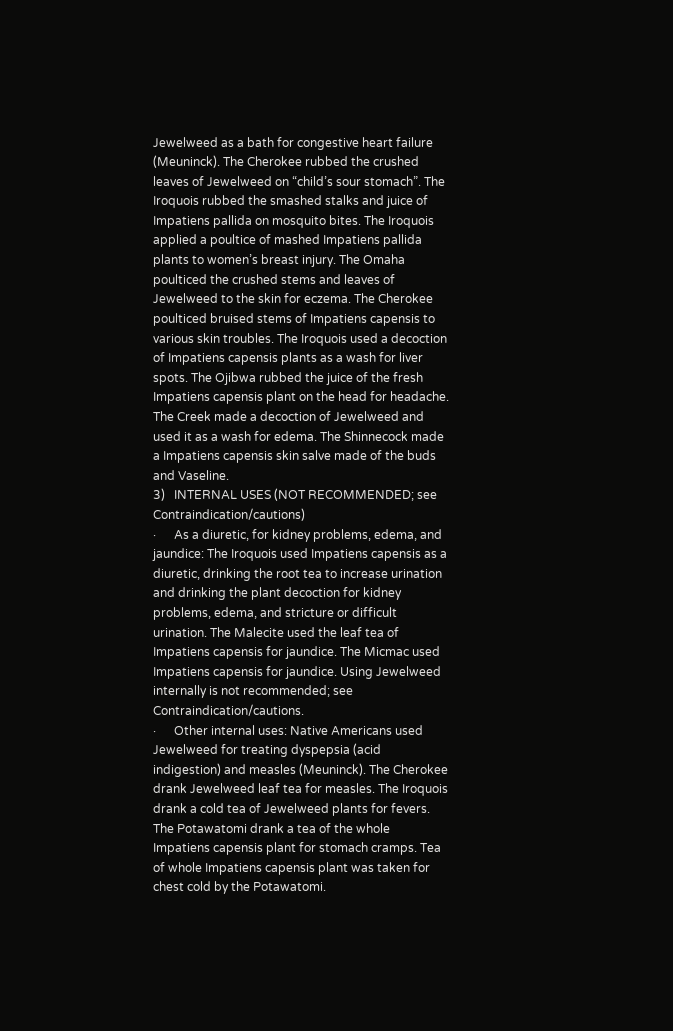Jewelweed as a bath for congestive heart failure (Meuninck). The Cherokee rubbed the crushed leaves of Jewelweed on “child’s sour stomach”. The Iroquois rubbed the smashed stalks and juice of Impatiens pallida on mosquito bites. The Iroquois applied a poultice of mashed Impatiens pallida plants to women’s breast injury. The Omaha poulticed the crushed stems and leaves of Jewelweed to the skin for eczema. The Cherokee poulticed bruised stems of Impatiens capensis to various skin troubles. The Iroquois used a decoction of Impatiens capensis plants as a wash for liver spots. The Ojibwa rubbed the juice of the fresh Impatiens capensis plant on the head for headache. The Creek made a decoction of Jewelweed and used it as a wash for edema. The Shinnecock made a Impatiens capensis skin salve made of the buds and Vaseline.
3)   INTERNAL USES (NOT RECOMMENDED; see Contraindication/cautions)
·      As a diuretic, for kidney problems, edema, and jaundice: The Iroquois used Impatiens capensis as a diuretic, drinking the root tea to increase urination and drinking the plant decoction for kidney problems, edema, and stricture or difficult urination. The Malecite used the leaf tea of Impatiens capensis for jaundice. The Micmac used Impatiens capensis for jaundice. Using Jewelweed internally is not recommended; see Contraindication/cautions.
·      Other internal uses: Native Americans used Jewelweed for treating dyspepsia (acid indigestion) and measles (Meuninck). The Cherokee drank Jewelweed leaf tea for measles. The Iroquois drank a cold tea of Jewelweed plants for fevers. The Potawatomi drank a tea of the whole Impatiens capensis plant for stomach cramps. Tea of whole Impatiens capensis plant was taken for chest cold by the Potawatomi.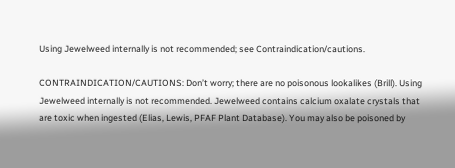Using Jewelweed internally is not recommended; see Contraindication/cautions.

CONTRAINDICATION/CAUTIONS: Don’t worry; there are no poisonous lookalikes (Brill). Using Jewelweed internally is not recommended. Jewelweed contains calcium oxalate crystals that are toxic when ingested (Elias, Lewis, PFAF Plant Database). You may also be poisoned by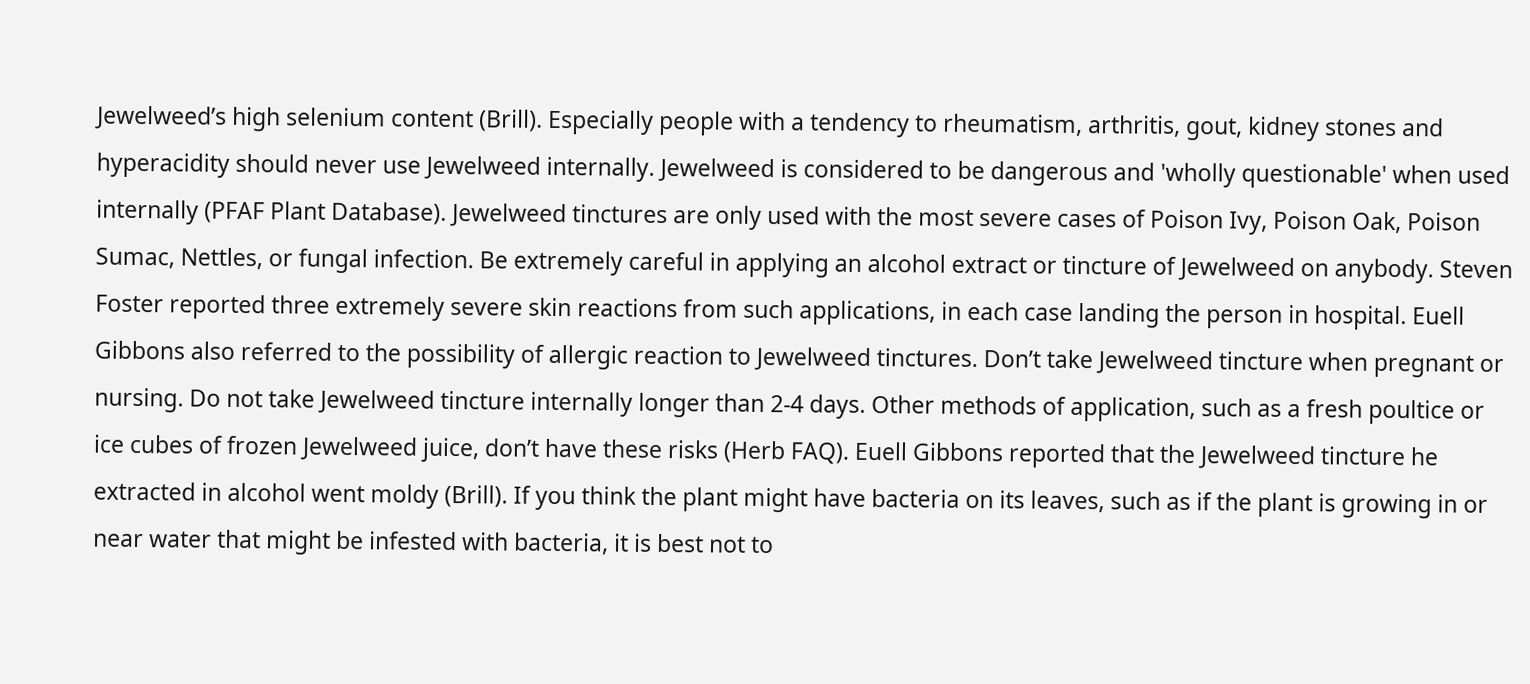Jewelweed’s high selenium content (Brill). Especially people with a tendency to rheumatism, arthritis, gout, kidney stones and hyperacidity should never use Jewelweed internally. Jewelweed is considered to be dangerous and 'wholly questionable' when used internally (PFAF Plant Database). Jewelweed tinctures are only used with the most severe cases of Poison Ivy, Poison Oak, Poison Sumac, Nettles, or fungal infection. Be extremely careful in applying an alcohol extract or tincture of Jewelweed on anybody. Steven Foster reported three extremely severe skin reactions from such applications, in each case landing the person in hospital. Euell Gibbons also referred to the possibility of allergic reaction to Jewelweed tinctures. Don’t take Jewelweed tincture when pregnant or nursing. Do not take Jewelweed tincture internally longer than 2-4 days. Other methods of application, such as a fresh poultice or ice cubes of frozen Jewelweed juice, don’t have these risks (Herb FAQ). Euell Gibbons reported that the Jewelweed tincture he extracted in alcohol went moldy (Brill). If you think the plant might have bacteria on its leaves, such as if the plant is growing in or near water that might be infested with bacteria, it is best not to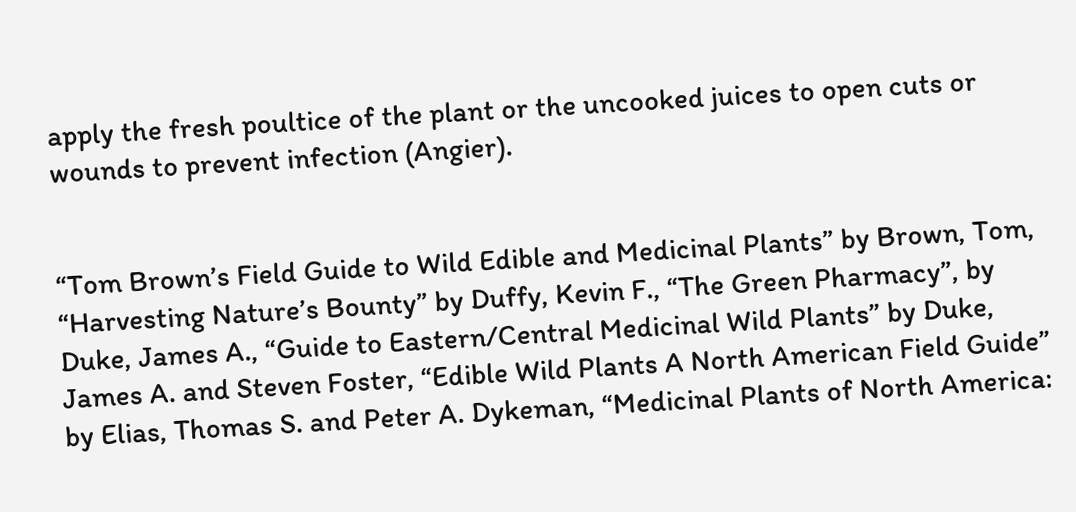apply the fresh poultice of the plant or the uncooked juices to open cuts or wounds to prevent infection (Angier).


“Tom Brown’s Field Guide to Wild Edible and Medicinal Plants” by Brown, Tom, “Harvesting Nature’s Bounty” by Duffy, Kevin F., “The Green Pharmacy”, by Duke, James A., “Guide to Eastern/Central Medicinal Wild Plants” by Duke, James A. and Steven Foster, “Edible Wild Plants A North American Field Guide” by Elias, Thomas S. and Peter A. Dykeman, “Medicinal Plants of North America: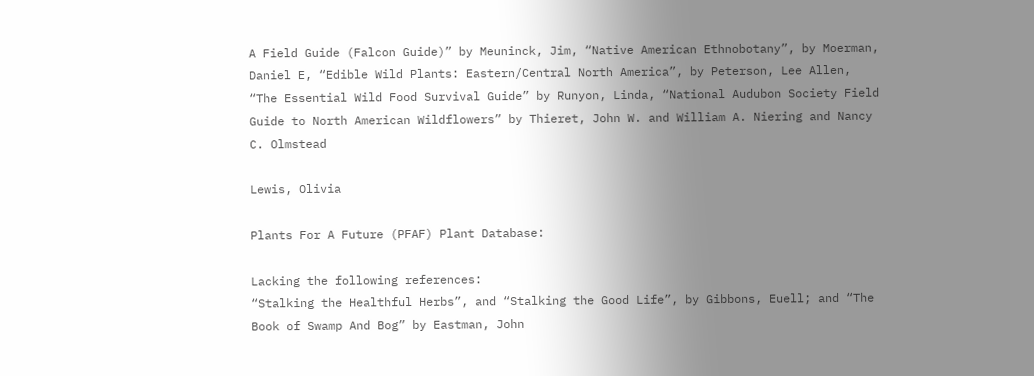A Field Guide (Falcon Guide)” by Meuninck, Jim, “Native American Ethnobotany”, by Moerman, Daniel E, “Edible Wild Plants: Eastern/Central North America”, by Peterson, Lee Allen, “The Essential Wild Food Survival Guide” by Runyon, Linda, “National Audubon Society Field Guide to North American Wildflowers” by Thieret, John W. and William A. Niering and Nancy C. Olmstead

Lewis, Olivia

Plants For A Future (PFAF) Plant Database:

Lacking the following references:
“Stalking the Healthful Herbs”, and “Stalking the Good Life”, by Gibbons, Euell; and “The Book of Swamp And Bog” by Eastman, John